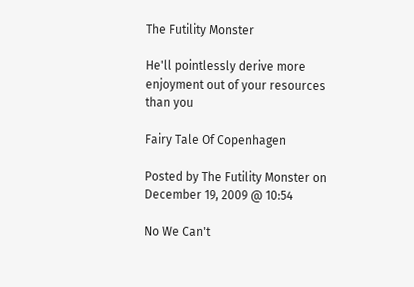The Futility Monster

He'll pointlessly derive more enjoyment out of your resources than you

Fairy Tale Of Copenhagen

Posted by The Futility Monster on December 19, 2009 @ 10:54

No We Can't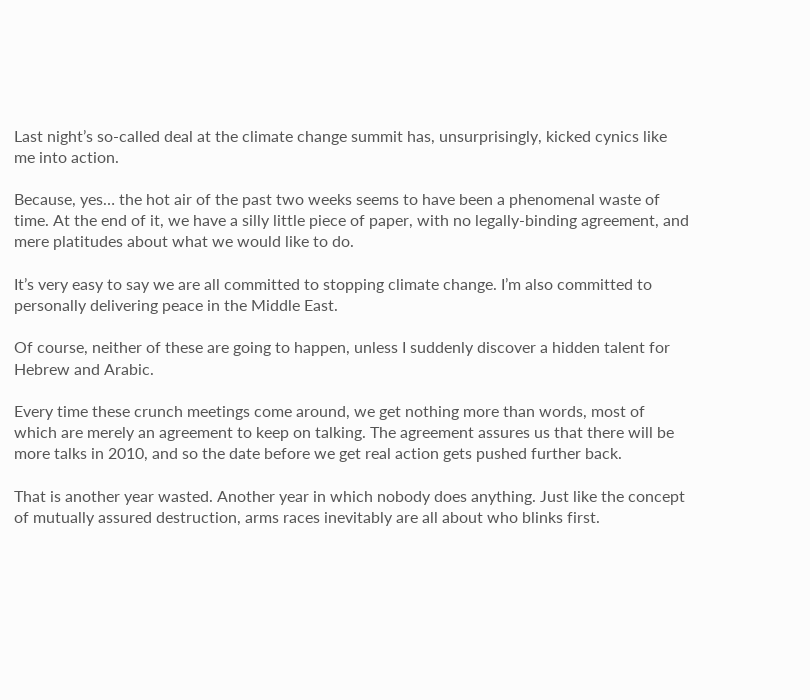Last night’s so-called deal at the climate change summit has, unsurprisingly, kicked cynics like me into action.

Because, yes… the hot air of the past two weeks seems to have been a phenomenal waste of time. At the end of it, we have a silly little piece of paper, with no legally-binding agreement, and mere platitudes about what we would like to do.

It’s very easy to say we are all committed to stopping climate change. I’m also committed to personally delivering peace in the Middle East.

Of course, neither of these are going to happen, unless I suddenly discover a hidden talent for Hebrew and Arabic.

Every time these crunch meetings come around, we get nothing more than words, most of which are merely an agreement to keep on talking. The agreement assures us that there will be more talks in 2010, and so the date before we get real action gets pushed further back.

That is another year wasted. Another year in which nobody does anything. Just like the concept of mutually assured destruction, arms races inevitably are all about who blinks first.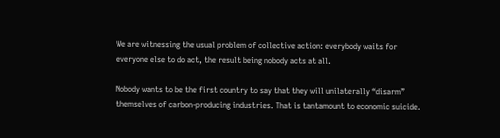We are witnessing the usual problem of collective action: everybody waits for everyone else to do act, the result being nobody acts at all.

Nobody wants to be the first country to say that they will unilaterally “disarm” themselves of carbon-producing industries. That is tantamount to economic suicide.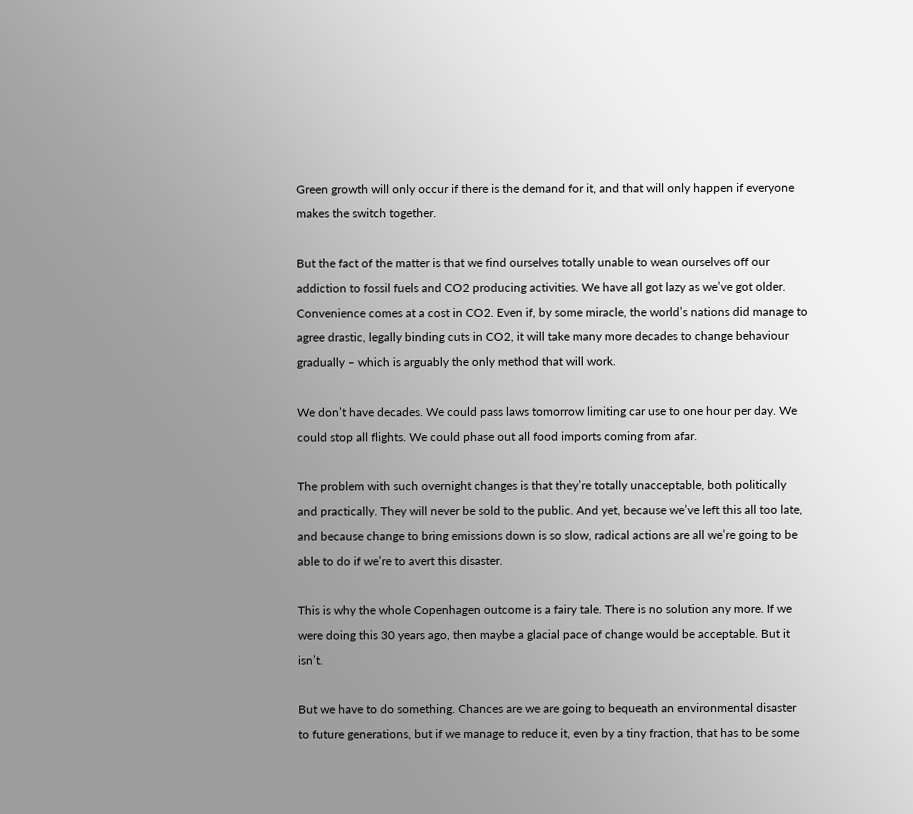Green growth will only occur if there is the demand for it, and that will only happen if everyone makes the switch together.

But the fact of the matter is that we find ourselves totally unable to wean ourselves off our addiction to fossil fuels and CO2 producing activities. We have all got lazy as we’ve got older. Convenience comes at a cost in CO2. Even if, by some miracle, the world’s nations did manage to agree drastic, legally binding cuts in CO2, it will take many more decades to change behaviour gradually – which is arguably the only method that will work.

We don’t have decades. We could pass laws tomorrow limiting car use to one hour per day. We could stop all flights. We could phase out all food imports coming from afar.

The problem with such overnight changes is that they’re totally unacceptable, both politically and practically. They will never be sold to the public. And yet, because we’ve left this all too late, and because change to bring emissions down is so slow, radical actions are all we’re going to be able to do if we’re to avert this disaster.

This is why the whole Copenhagen outcome is a fairy tale. There is no solution any more. If we were doing this 30 years ago, then maybe a glacial pace of change would be acceptable. But it isn’t.

But we have to do something. Chances are we are going to bequeath an environmental disaster to future generations, but if we manage to reduce it, even by a tiny fraction, that has to be some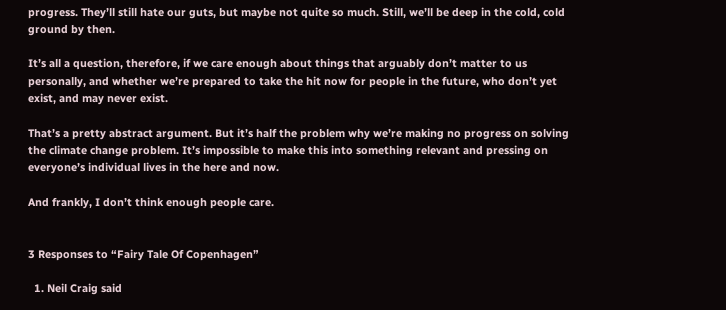progress. They’ll still hate our guts, but maybe not quite so much. Still, we’ll be deep in the cold, cold ground by then.

It’s all a question, therefore, if we care enough about things that arguably don’t matter to us personally, and whether we’re prepared to take the hit now for people in the future, who don’t yet exist, and may never exist.

That’s a pretty abstract argument. But it’s half the problem why we’re making no progress on solving the climate change problem. It’s impossible to make this into something relevant and pressing on everyone’s individual lives in the here and now.

And frankly, I don’t think enough people care.


3 Responses to “Fairy Tale Of Copenhagen”

  1. Neil Craig said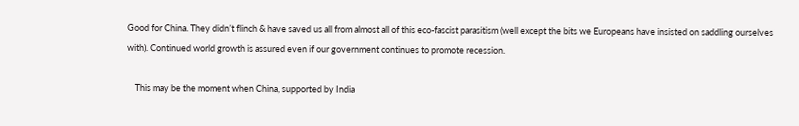Good for China. They didn’t flinch & have saved us all from almost all of this eco-fascist parasitism (well except the bits we Europeans have insisted on saddling ourselves with). Continued world growth is assured even if our government continues to promote recession.

    This may be the moment when China, supported by India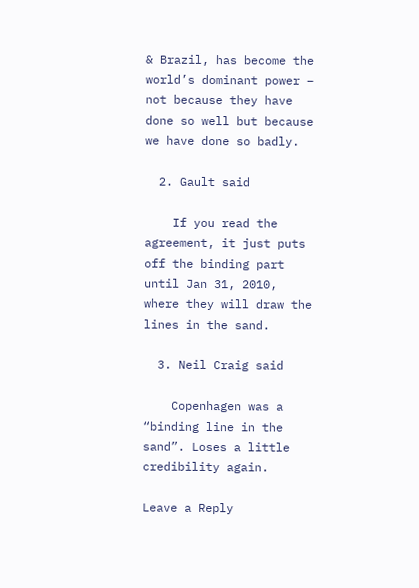& Brazil, has become the world’s dominant power – not because they have done so well but because we have done so badly.

  2. Gault said

    If you read the agreement, it just puts off the binding part until Jan 31, 2010, where they will draw the lines in the sand.

  3. Neil Craig said

    Copenhagen was a “binding line in the sand”. Loses a little credibility again.

Leave a Reply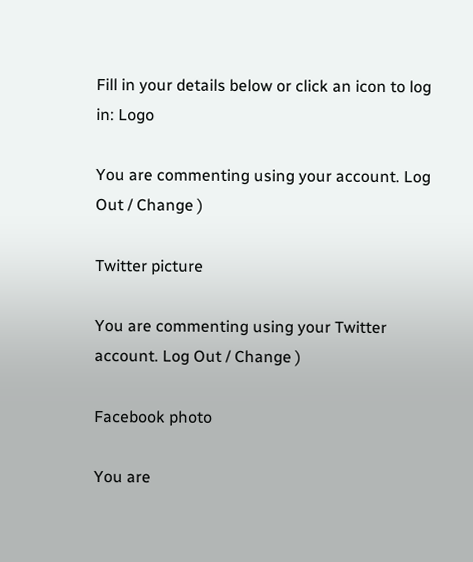Fill in your details below or click an icon to log in: Logo

You are commenting using your account. Log Out / Change )

Twitter picture

You are commenting using your Twitter account. Log Out / Change )

Facebook photo

You are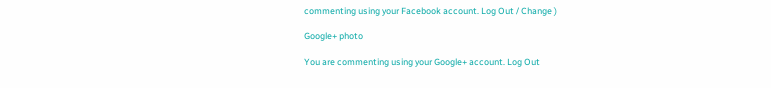commenting using your Facebook account. Log Out / Change )

Google+ photo

You are commenting using your Google+ account. Log Out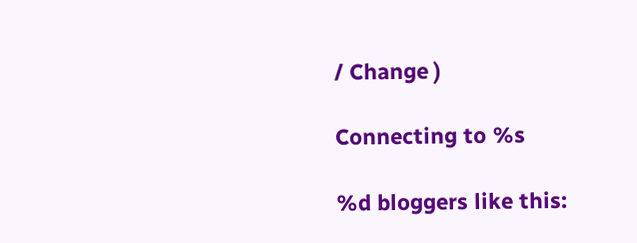/ Change )

Connecting to %s

%d bloggers like this: